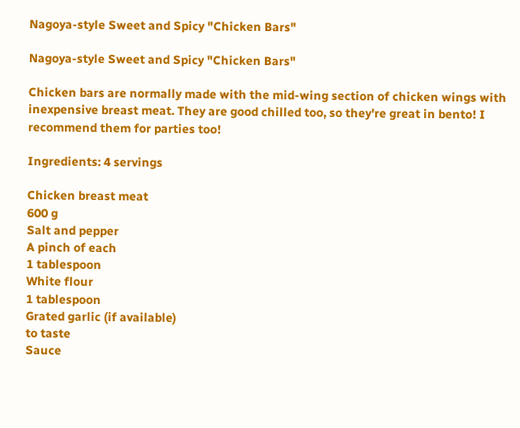Nagoya-style Sweet and Spicy "Chicken Bars"

Nagoya-style Sweet and Spicy "Chicken Bars"

Chicken bars are normally made with the mid-wing section of chicken wings with inexpensive breast meat. They are good chilled too, so they're great in bento! I recommend them for parties too!

Ingredients: 4 servings

Chicken breast meat
600 g
Salt and pepper
A pinch of each
1 tablespoon
White flour
1 tablespoon
Grated garlic (if available)
to taste
Sauce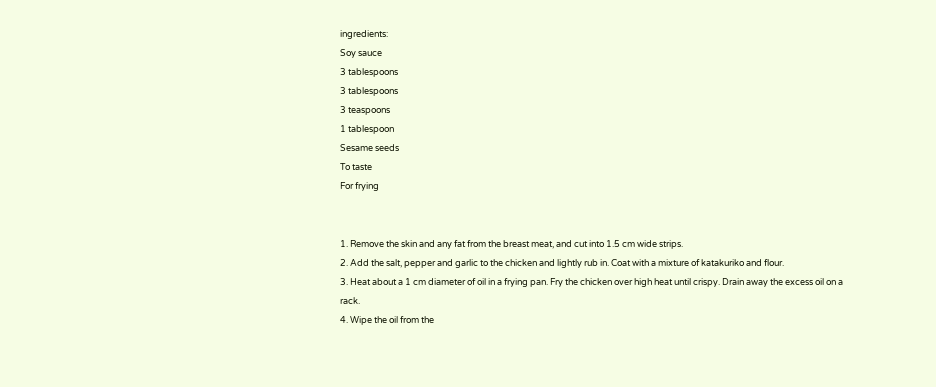ingredients:
Soy sauce
3 tablespoons
3 tablespoons
3 teaspoons
1 tablespoon
Sesame seeds
To taste
For frying


1. Remove the skin and any fat from the breast meat, and cut into 1.5 cm wide strips.
2. Add the salt, pepper and garlic to the chicken and lightly rub in. Coat with a mixture of katakuriko and flour.
3. Heat about a 1 cm diameter of oil in a frying pan. Fry the chicken over high heat until crispy. Drain away the excess oil on a rack.
4. Wipe the oil from the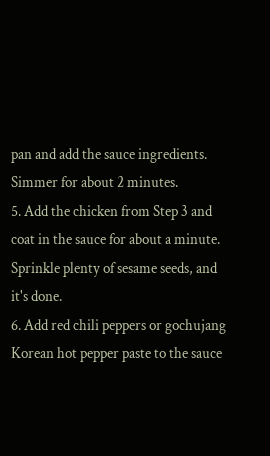pan and add the sauce ingredients. Simmer for about 2 minutes.
5. Add the chicken from Step 3 and coat in the sauce for about a minute. Sprinkle plenty of sesame seeds, and it's done.
6. Add red chili peppers or gochujang Korean hot pepper paste to the sauce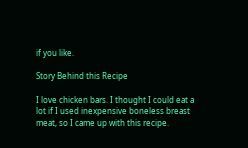if you like.

Story Behind this Recipe

I love chicken bars. I thought I could eat a lot if I used inexpensive boneless breast meat, so I came up with this recipe.